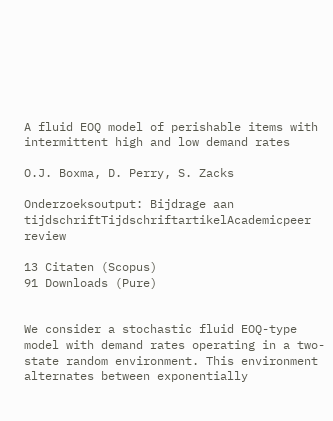A fluid EOQ model of perishable items with intermittent high and low demand rates

O.J. Boxma, D. Perry, S. Zacks

Onderzoeksoutput: Bijdrage aan tijdschriftTijdschriftartikelAcademicpeer review

13 Citaten (Scopus)
91 Downloads (Pure)


We consider a stochastic fluid EOQ-type model with demand rates operating in a two-state random environment. This environment alternates between exponentially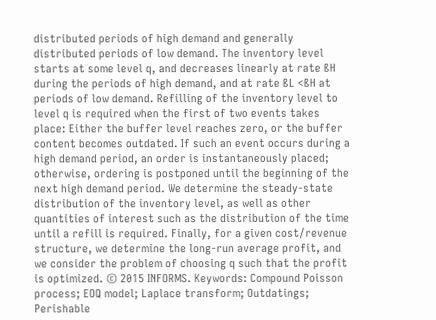distributed periods of high demand and generally distributed periods of low demand. The inventory level starts at some level q, and decreases linearly at rate ßH during the periods of high demand, and at rate ßL <ßH at periods of low demand. Refilling of the inventory level to level q is required when the first of two events takes place: Either the buffer level reaches zero, or the buffer content becomes outdated. If such an event occurs during a high demand period, an order is instantaneously placed; otherwise, ordering is postponed until the beginning of the next high demand period. We determine the steady-state distribution of the inventory level, as well as other quantities of interest such as the distribution of the time until a refill is required. Finally, for a given cost/revenue structure, we determine the long-run average profit, and we consider the problem of choosing q such that the profit is optimized. © 2015 INFORMS. Keywords: Compound Poisson process; EOQ model; Laplace transform; Outdatings; Perishable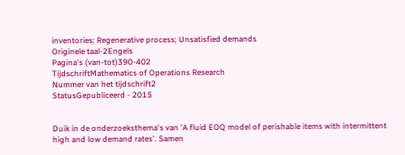inventories; Regenerative process; Unsatisfied demands
Originele taal-2Engels
Pagina's (van-tot)390-402
TijdschriftMathematics of Operations Research
Nummer van het tijdschrift2
StatusGepubliceerd - 2015


Duik in de onderzoeksthema's van 'A fluid EOQ model of perishable items with intermittent high and low demand rates'. Samen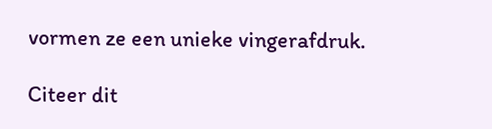vormen ze een unieke vingerafdruk.

Citeer dit